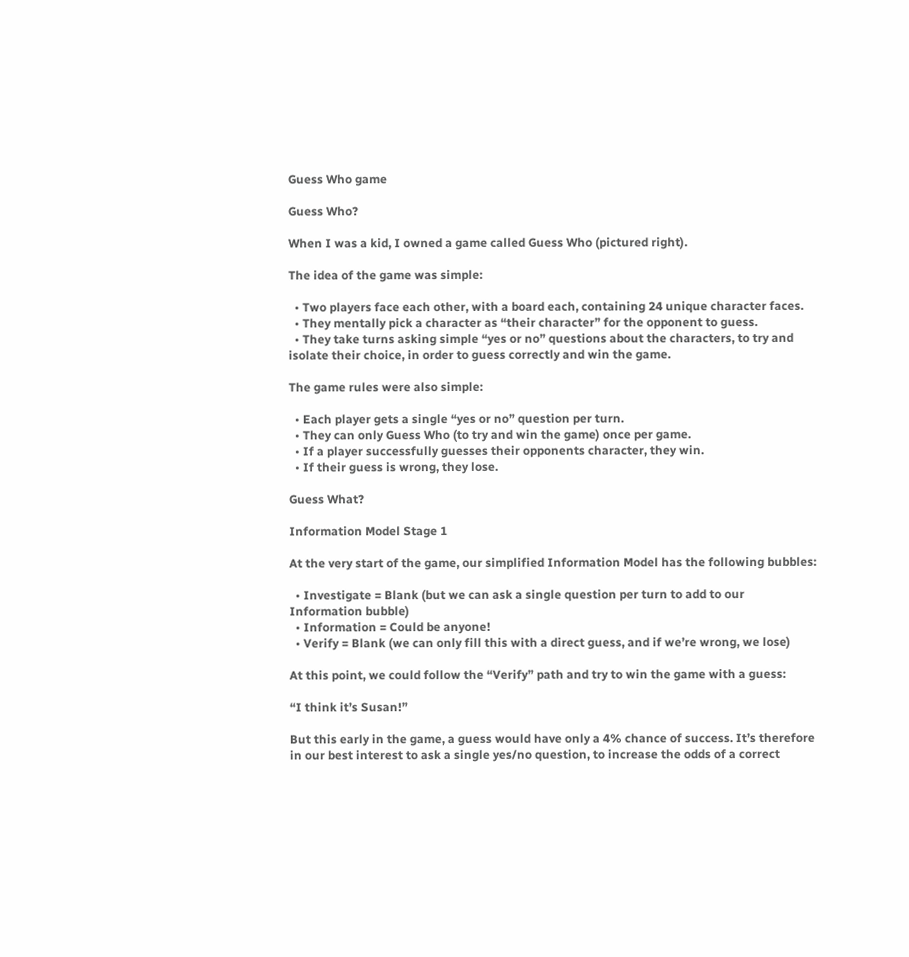Guess Who game

Guess Who?

When I was a kid, I owned a game called Guess Who (pictured right).

The idea of the game was simple:

  • Two players face each other, with a board each, containing 24 unique character faces.
  • They mentally pick a character as “their character” for the opponent to guess.
  • They take turns asking simple “yes or no” questions about the characters, to try and isolate their choice, in order to guess correctly and win the game.

The game rules were also simple:

  • Each player gets a single “yes or no” question per turn.
  • They can only Guess Who (to try and win the game) once per game.
  • If a player successfully guesses their opponents character, they win.
  • If their guess is wrong, they lose.

Guess What?

Information Model Stage 1

At the very start of the game, our simplified Information Model has the following bubbles:

  • Investigate = Blank (but we can ask a single question per turn to add to our Information bubble)
  • Information = Could be anyone!
  • Verify = Blank (we can only fill this with a direct guess, and if we’re wrong, we lose)

At this point, we could follow the “Verify” path and try to win the game with a guess:

“I think it’s Susan!”

But this early in the game, a guess would have only a 4% chance of success. It’s therefore in our best interest to ask a single yes/no question, to increase the odds of a correct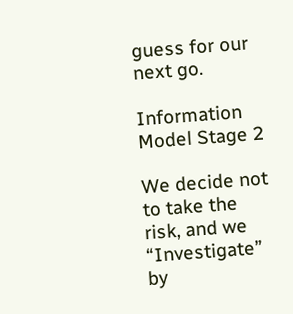guess for our next go.

Information Model Stage 2

We decide not to take the risk, and we “Investigate” by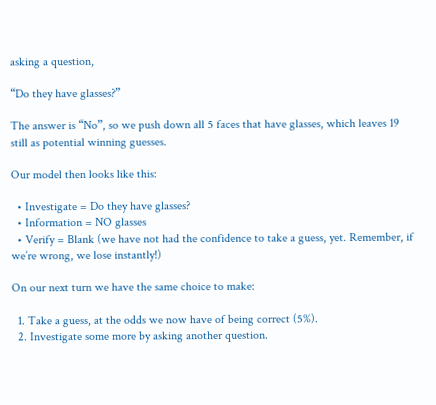asking a question,

“Do they have glasses?”

The answer is “No”, so we push down all 5 faces that have glasses, which leaves 19 still as potential winning guesses.

Our model then looks like this:

  • Investigate = Do they have glasses?
  • Information = NO glasses
  • Verify = Blank (we have not had the confidence to take a guess, yet. Remember, if we’re wrong, we lose instantly!)

On our next turn we have the same choice to make:

  1. Take a guess, at the odds we now have of being correct (5%).
  2. Investigate some more by asking another question.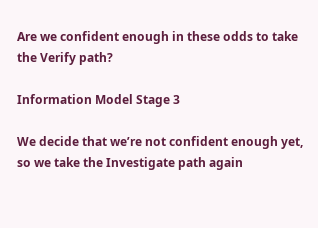Are we confident enough in these odds to take the Verify path?

Information Model Stage 3

We decide that we’re not confident enough yet, so we take the Investigate path again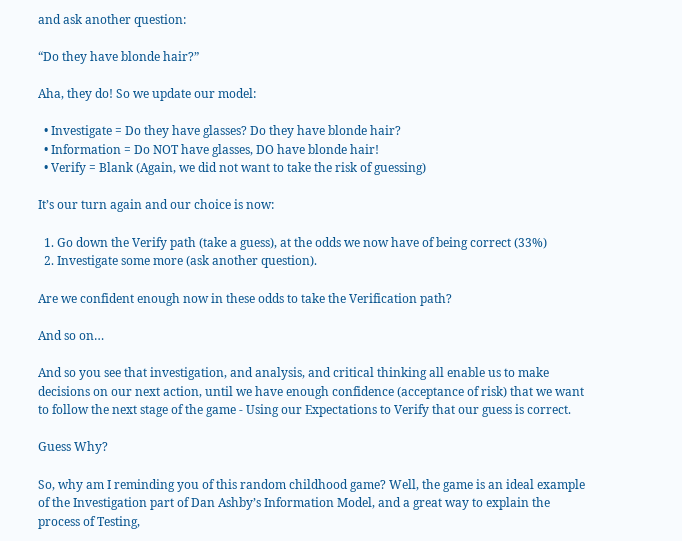and ask another question:

“Do they have blonde hair?”

Aha, they do! So we update our model:

  • Investigate = Do they have glasses? Do they have blonde hair?
  • Information = Do NOT have glasses, DO have blonde hair!
  • Verify = Blank (Again, we did not want to take the risk of guessing)

It’s our turn again and our choice is now:

  1. Go down the Verify path (take a guess), at the odds we now have of being correct (33%)
  2. Investigate some more (ask another question).

Are we confident enough now in these odds to take the Verification path?

And so on…

And so you see that investigation, and analysis, and critical thinking all enable us to make decisions on our next action, until we have enough confidence (acceptance of risk) that we want to follow the next stage of the game - Using our Expectations to Verify that our guess is correct.

Guess Why?

So, why am I reminding you of this random childhood game? Well, the game is an ideal example of the Investigation part of Dan Ashby’s Information Model, and a great way to explain the process of Testing,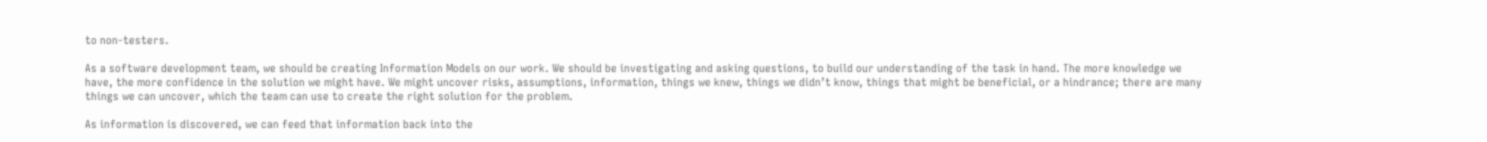to non-testers.

As a software development team, we should be creating Information Models on our work. We should be investigating and asking questions, to build our understanding of the task in hand. The more knowledge we have, the more confidence in the solution we might have. We might uncover risks, assumptions, information, things we knew, things we didn’t know, things that might be beneficial, or a hindrance; there are many things we can uncover, which the team can use to create the right solution for the problem.

As information is discovered, we can feed that information back into the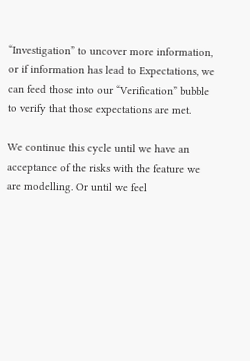“Investigation” to uncover more information, or if information has lead to Expectations, we can feed those into our “Verification” bubble to verify that those expectations are met.

We continue this cycle until we have an acceptance of the risks with the feature we are modelling. Or until we feel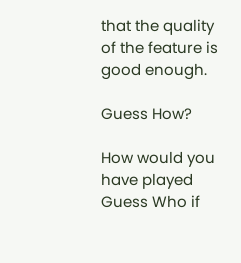that the quality of the feature is good enough.

Guess How?

How would you have played Guess Who if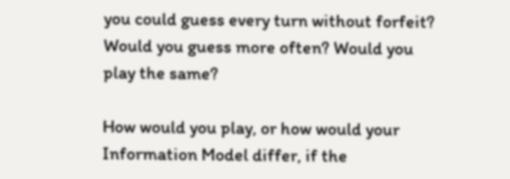you could guess every turn without forfeit? Would you guess more often? Would you play the same?

How would you play, or how would your Information Model differ, if the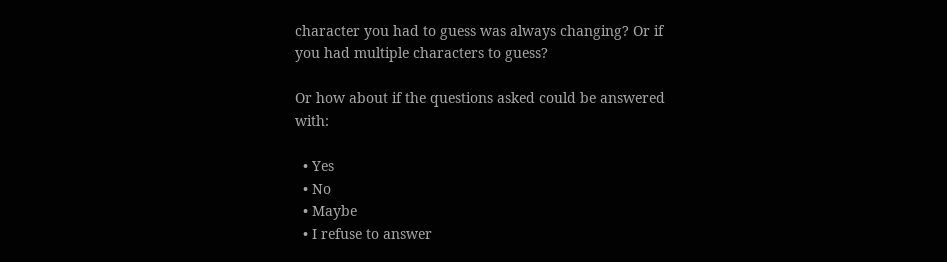character you had to guess was always changing? Or if you had multiple characters to guess?

Or how about if the questions asked could be answered with:

  • Yes
  • No
  • Maybe
  • I refuse to answer